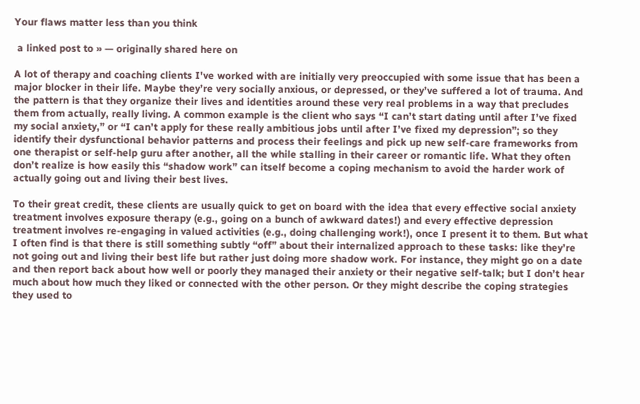Your flaws matter less than you think

 a linked post to » — originally shared here on

A lot of therapy and coaching clients I've worked with are initially very preoccupied with some issue that has been a major blocker in their life. Maybe they’re very socially anxious, or depressed, or they’ve suffered a lot of trauma. And the pattern is that they organize their lives and identities around these very real problems in a way that precludes them from actually, really living. A common example is the client who says “I can’t start dating until after I’ve fixed my social anxiety,” or “I can’t apply for these really ambitious jobs until after I’ve fixed my depression”; so they identify their dysfunctional behavior patterns and process their feelings and pick up new self-care frameworks from one therapist or self-help guru after another, all the while stalling in their career or romantic life. What they often don’t realize is how easily this “shadow work” can itself become a coping mechanism to avoid the harder work of actually going out and living their best lives.

To their great credit, these clients are usually quick to get on board with the idea that every effective social anxiety treatment involves exposure therapy (e.g., going on a bunch of awkward dates!) and every effective depression treatment involves re-engaging in valued activities (e.g., doing challenging work!), once I present it to them. But what I often find is that there is still something subtly “off” about their internalized approach to these tasks: like they’re not going out and living their best life but rather just doing more shadow work. For instance, they might go on a date and then report back about how well or poorly they managed their anxiety or their negative self-talk; but I don’t hear much about how much they liked or connected with the other person. Or they might describe the coping strategies they used to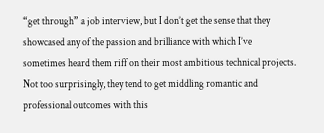“get through” a job interview, but I don’t get the sense that they showcased any of the passion and brilliance with which I’ve sometimes heard them riff on their most ambitious technical projects.  Not too surprisingly, they tend to get middling romantic and professional outcomes with this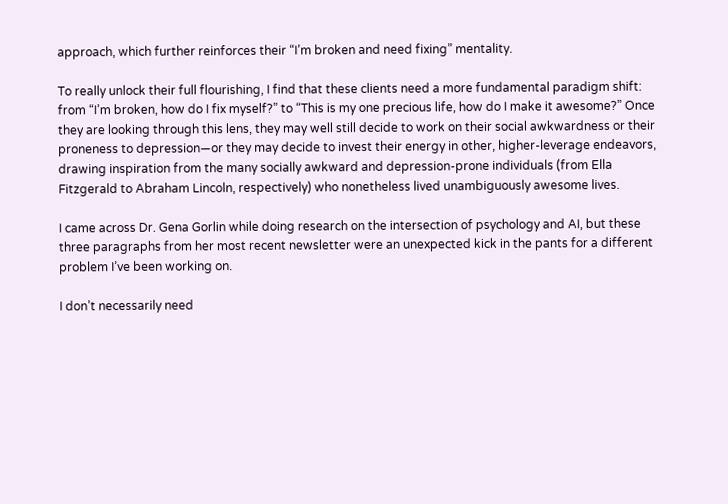approach, which further reinforces their “I’m broken and need fixing” mentality.

To really unlock their full flourishing, I find that these clients need a more fundamental paradigm shift: from “I’m broken, how do I fix myself?” to “This is my one precious life, how do I make it awesome?” Once they are looking through this lens, they may well still decide to work on their social awkwardness or their proneness to depression—or they may decide to invest their energy in other, higher-leverage endeavors, drawing inspiration from the many socially awkward and depression-prone individuals (from Ella Fitzgerald to Abraham Lincoln, respectively) who nonetheless lived unambiguously awesome lives.

I came across Dr. Gena Gorlin while doing research on the intersection of psychology and AI, but these three paragraphs from her most recent newsletter were an unexpected kick in the pants for a different problem I’ve been working on.

I don’t necessarily need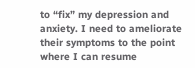to “fix” my depression and anxiety. I need to ameliorate their symptoms to the point where I can resume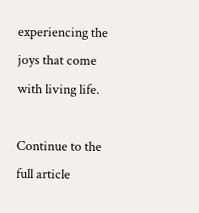experiencing the joys that come with living life.

Continue to the full article